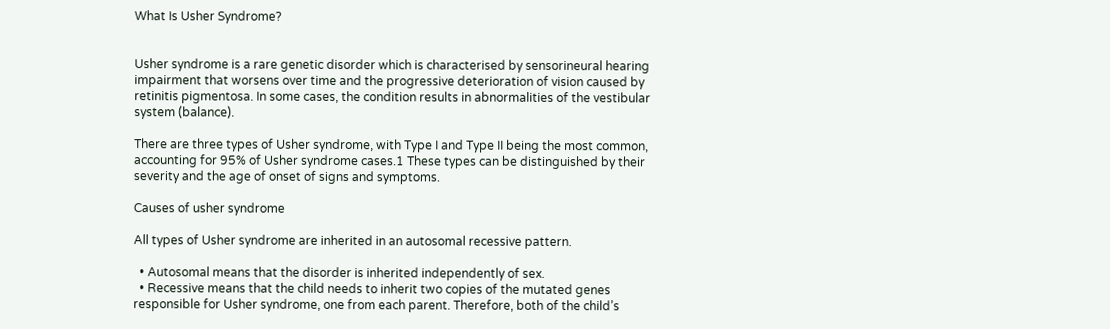What Is Usher Syndrome?


Usher syndrome is a rare genetic disorder which is characterised by sensorineural hearing impairment that worsens over time and the progressive deterioration of vision caused by retinitis pigmentosa. In some cases, the condition results in abnormalities of the vestibular system (balance).

There are three types of Usher syndrome, with Type I and Type II being the most common, accounting for 95% of Usher syndrome cases.1 These types can be distinguished by their severity and the age of onset of signs and symptoms.

Causes of usher syndrome

All types of Usher syndrome are inherited in an autosomal recessive pattern.

  • Autosomal means that the disorder is inherited independently of sex.
  • Recessive means that the child needs to inherit two copies of the mutated genes responsible for Usher syndrome, one from each parent. Therefore, both of the child’s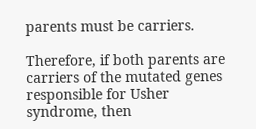parents must be carriers.

Therefore, if both parents are carriers of the mutated genes responsible for Usher syndrome, then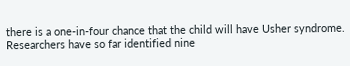there is a one-in-four chance that the child will have Usher syndrome.  Researchers have so far identified nine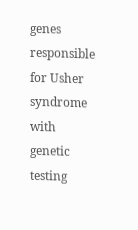genes responsible for Usher syndrome with genetic testing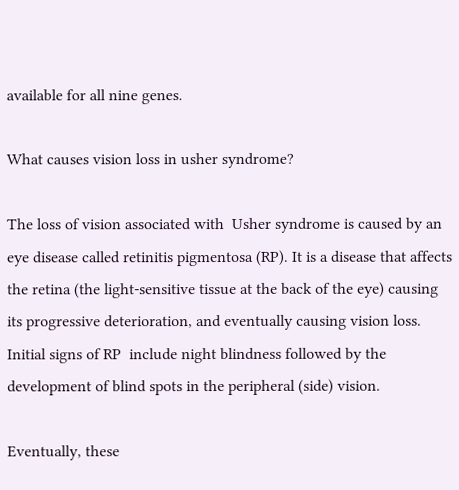available for all nine genes.

What causes vision loss in usher syndrome?

The loss of vision associated with  Usher syndrome is caused by an eye disease called retinitis pigmentosa (RP). It is a disease that affects the retina (the light-sensitive tissue at the back of the eye) causing  its progressive deterioration, and eventually causing vision loss. Initial signs of RP  include night blindness followed by the development of blind spots in the peripheral (side) vision.

Eventually, these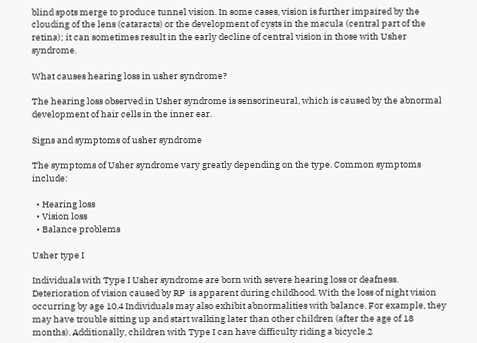blind spots merge to produce tunnel vision. In some cases, vision is further impaired by the clouding of the lens (cataracts) or the development of cysts in the macula (central part of the retina); it can sometimes result in the early decline of central vision in those with Usher syndrome.

What causes hearing loss in usher syndrome?

The hearing loss observed in Usher syndrome is sensorineural, which is caused by the abnormal development of hair cells in the inner ear.

Signs and symptoms of usher syndrome

The symptoms of Usher syndrome vary greatly depending on the type. Common symptoms include:

  • Hearing loss
  • Vision loss
  • Balance problems

Usher type I

Individuals with Type I Usher syndrome are born with severe hearing loss or deafness. Deterioration of vision caused by RP  is apparent during childhood. With the loss of night vision occurring by age 10.4 Individuals may also exhibit abnormalities with balance. For example, they may have trouble sitting up and start walking later than other children (after the age of 18 months). Additionally, children with Type I can have difficulty riding a bicycle.2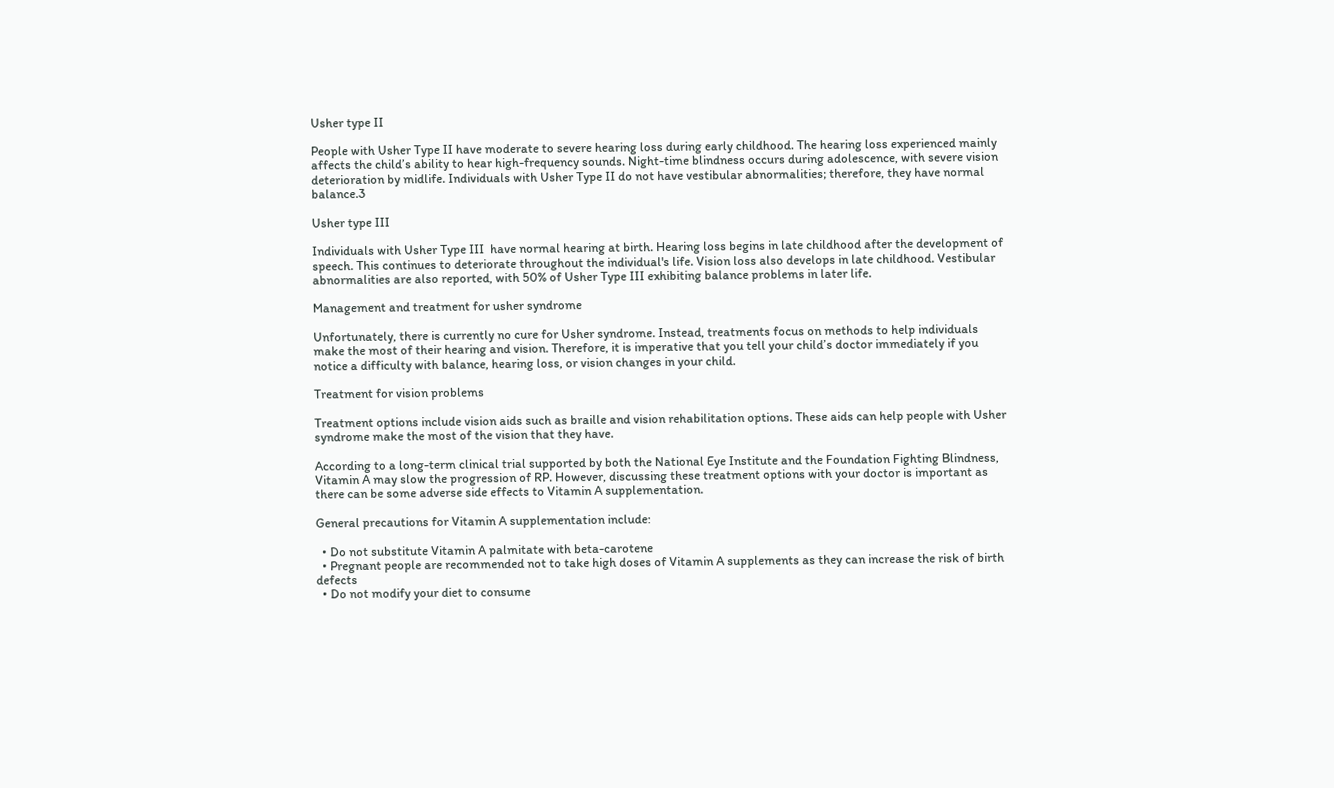Usher type II

People with Usher Type II have moderate to severe hearing loss during early childhood. The hearing loss experienced mainly affects the child’s ability to hear high-frequency sounds. Night-time blindness occurs during adolescence, with severe vision deterioration by midlife. Individuals with Usher Type II do not have vestibular abnormalities; therefore, they have normal balance.3

Usher type III

Individuals with Usher Type III  have normal hearing at birth. Hearing loss begins in late childhood after the development of speech. This continues to deteriorate throughout the individual's life. Vision loss also develops in late childhood. Vestibular abnormalities are also reported, with 50% of Usher Type III exhibiting balance problems in later life.

Management and treatment for usher syndrome

Unfortunately, there is currently no cure for Usher syndrome. Instead, treatments focus on methods to help individuals make the most of their hearing and vision. Therefore, it is imperative that you tell your child’s doctor immediately if you notice a difficulty with balance, hearing loss, or vision changes in your child.

Treatment for vision problems

Treatment options include vision aids such as braille and vision rehabilitation options. These aids can help people with Usher syndrome make the most of the vision that they have.

According to a long-term clinical trial supported by both the National Eye Institute and the Foundation Fighting Blindness, Vitamin A may slow the progression of RP. However, discussing these treatment options with your doctor is important as there can be some adverse side effects to Vitamin A supplementation.

General precautions for Vitamin A supplementation include:

  • Do not substitute Vitamin A palmitate with beta-carotene
  • Pregnant people are recommended not to take high doses of Vitamin A supplements as they can increase the risk of birth defects
  • Do not modify your diet to consume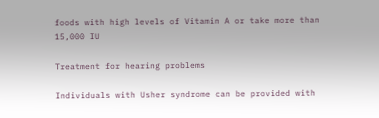foods with high levels of Vitamin A or take more than 15,000 IU

Treatment for hearing problems

Individuals with Usher syndrome can be provided with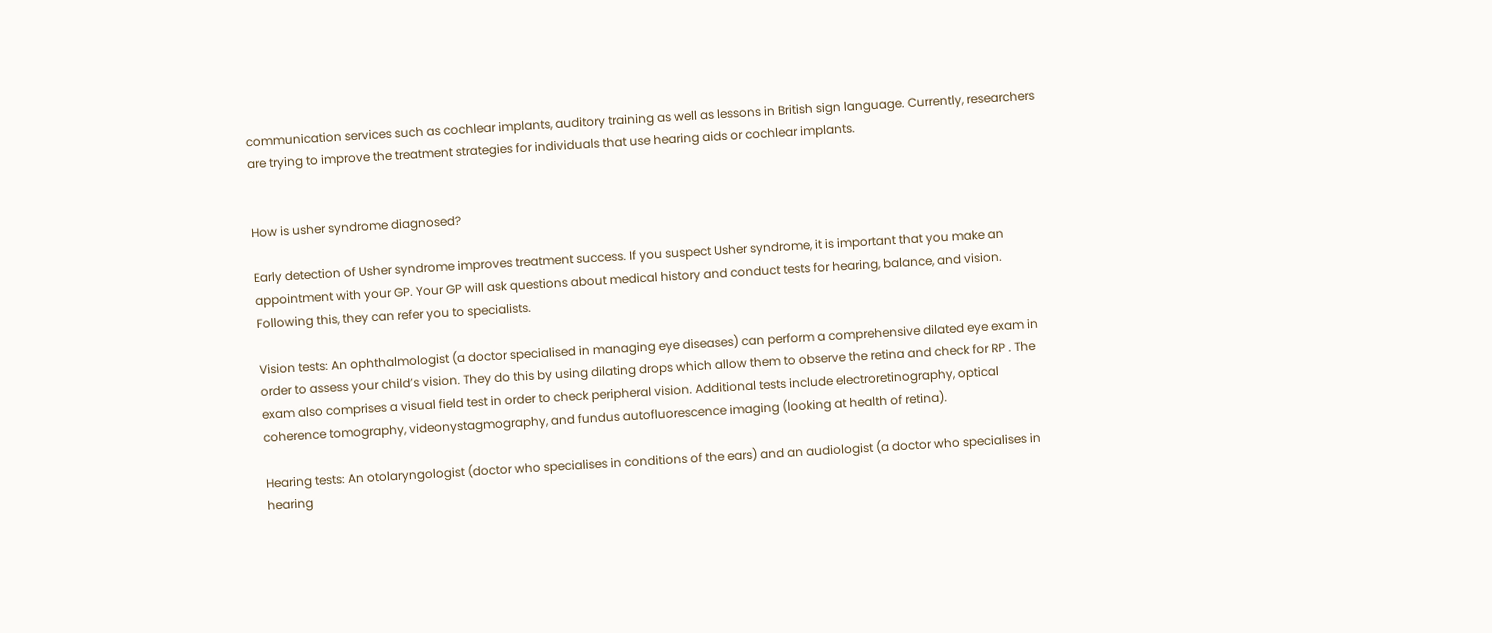communication services such as cochlear implants, auditory training as well as lessons in British sign language. Currently, researchers are trying to improve the treatment strategies for individuals that use hearing aids or cochlear implants.


How is usher syndrome diagnosed?

Early detection of Usher syndrome improves treatment success. If you suspect Usher syndrome, it is important that you make an appointment with your GP. Your GP will ask questions about medical history and conduct tests for hearing, balance, and vision. Following this, they can refer you to specialists.

Vision tests: An ophthalmologist (a doctor specialised in managing eye diseases) can perform a comprehensive dilated eye exam in order to assess your child’s vision. They do this by using dilating drops which allow them to observe the retina and check for RP . The exam also comprises a visual field test in order to check peripheral vision. Additional tests include electroretinography, optical coherence tomography, videonystagmography, and fundus autofluorescence imaging (looking at health of retina).

Hearing tests: An otolaryngologist (doctor who specialises in conditions of the ears) and an audiologist (a doctor who specialises in hearing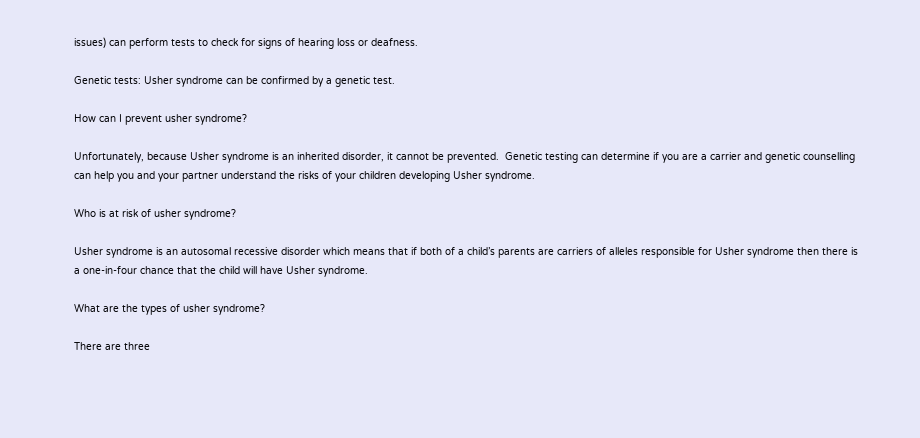issues) can perform tests to check for signs of hearing loss or deafness.

Genetic tests: Usher syndrome can be confirmed by a genetic test.

How can I prevent usher syndrome?

Unfortunately, because Usher syndrome is an inherited disorder, it cannot be prevented.  Genetic testing can determine if you are a carrier and genetic counselling can help you and your partner understand the risks of your children developing Usher syndrome.

Who is at risk of usher syndrome?

Usher syndrome is an autosomal recessive disorder which means that if both of a child’s parents are carriers of alleles responsible for Usher syndrome then there is a one-in-four chance that the child will have Usher syndrome.

What are the types of usher syndrome?

There are three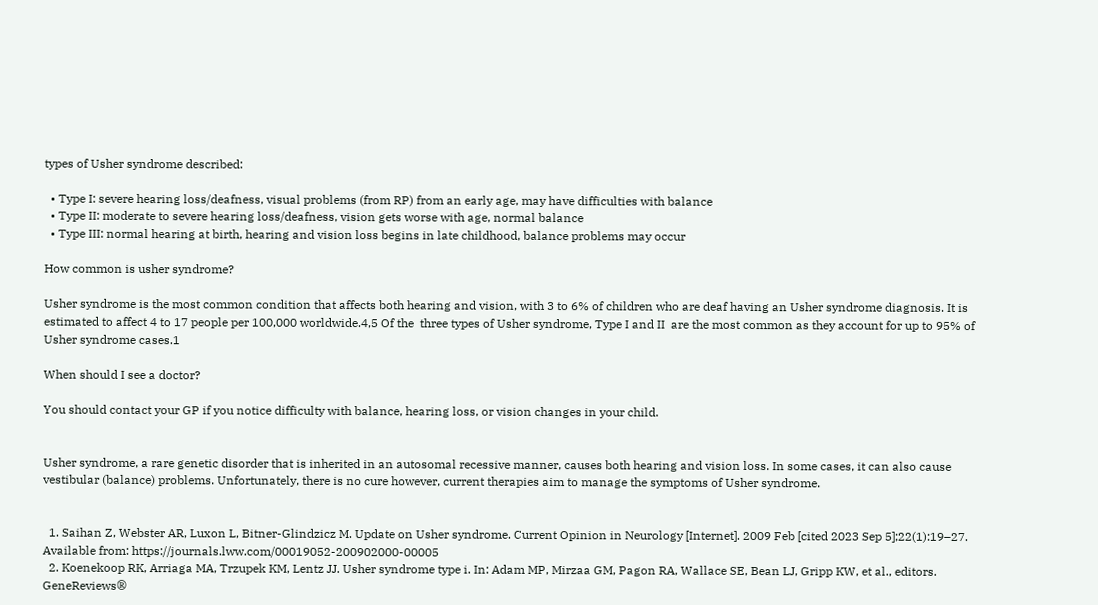types of Usher syndrome described:

  • Type I: severe hearing loss/deafness, visual problems (from RP) from an early age, may have difficulties with balance
  • Type II: moderate to severe hearing loss/deafness, vision gets worse with age, normal balance
  • Type III: normal hearing at birth, hearing and vision loss begins in late childhood, balance problems may occur

How common is usher syndrome?

Usher syndrome is the most common condition that affects both hearing and vision, with 3 to 6% of children who are deaf having an Usher syndrome diagnosis. It is estimated to affect 4 to 17 people per 100,000 worldwide.4,5 Of the  three types of Usher syndrome, Type I and II  are the most common as they account for up to 95% of Usher syndrome cases.1

When should I see a doctor?

You should contact your GP if you notice difficulty with balance, hearing loss, or vision changes in your child.


Usher syndrome, a rare genetic disorder that is inherited in an autosomal recessive manner, causes both hearing and vision loss. In some cases, it can also cause vestibular (balance) problems. Unfortunately, there is no cure however, current therapies aim to manage the symptoms of Usher syndrome.


  1. Saihan Z, Webster AR, Luxon L, Bitner-Glindzicz M. Update on Usher syndrome. Current Opinion in Neurology [Internet]. 2009 Feb [cited 2023 Sep 5];22(1):19–27. Available from: https://journals.lww.com/00019052-200902000-00005
  2. Koenekoop RK, Arriaga MA, Trzupek KM, Lentz JJ. Usher syndrome type i. In: Adam MP, Mirzaa GM, Pagon RA, Wallace SE, Bean LJ, Gripp KW, et al., editors. GeneReviews®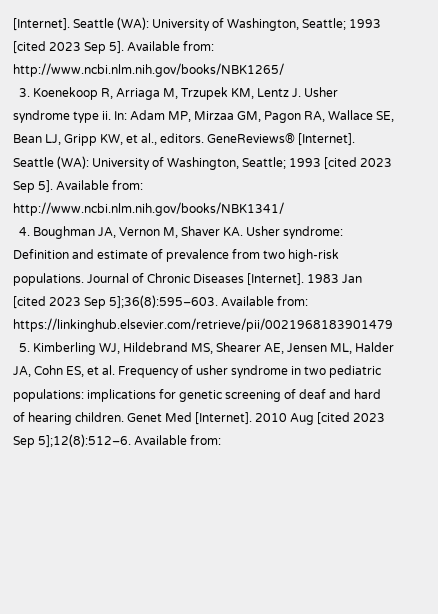[Internet]. Seattle (WA): University of Washington, Seattle; 1993 [cited 2023 Sep 5]. Available from: http://www.ncbi.nlm.nih.gov/books/NBK1265/
  3. Koenekoop R, Arriaga M, Trzupek KM, Lentz J. Usher syndrome type ii. In: Adam MP, Mirzaa GM, Pagon RA, Wallace SE, Bean LJ, Gripp KW, et al., editors. GeneReviews® [Internet]. Seattle (WA): University of Washington, Seattle; 1993 [cited 2023 Sep 5]. Available from: http://www.ncbi.nlm.nih.gov/books/NBK1341/
  4. Boughman JA, Vernon M, Shaver KA. Usher syndrome: Definition and estimate of prevalence from two high-risk populations. Journal of Chronic Diseases [Internet]. 1983 Jan [cited 2023 Sep 5];36(8):595–603. Available from: https://linkinghub.elsevier.com/retrieve/pii/0021968183901479
  5. Kimberling WJ, Hildebrand MS, Shearer AE, Jensen ML, Halder JA, Cohn ES, et al. Frequency of usher syndrome in two pediatric populations: implications for genetic screening of deaf and hard of hearing children. Genet Med [Internet]. 2010 Aug [cited 2023 Sep 5];12(8):512–6. Available from: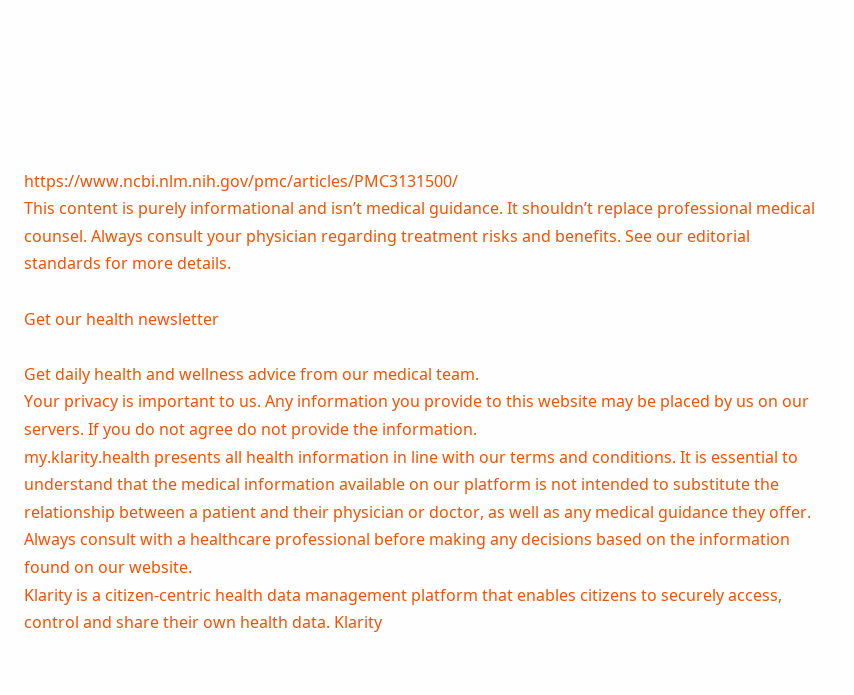https://www.ncbi.nlm.nih.gov/pmc/articles/PMC3131500/
This content is purely informational and isn’t medical guidance. It shouldn’t replace professional medical counsel. Always consult your physician regarding treatment risks and benefits. See our editorial standards for more details.

Get our health newsletter

Get daily health and wellness advice from our medical team.
Your privacy is important to us. Any information you provide to this website may be placed by us on our servers. If you do not agree do not provide the information.
my.klarity.health presents all health information in line with our terms and conditions. It is essential to understand that the medical information available on our platform is not intended to substitute the relationship between a patient and their physician or doctor, as well as any medical guidance they offer. Always consult with a healthcare professional before making any decisions based on the information found on our website.
Klarity is a citizen-centric health data management platform that enables citizens to securely access, control and share their own health data. Klarity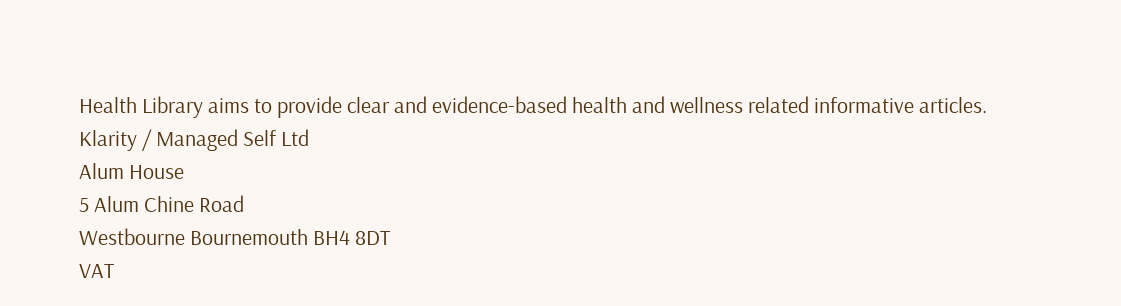Health Library aims to provide clear and evidence-based health and wellness related informative articles.
Klarity / Managed Self Ltd
Alum House
5 Alum Chine Road
Westbourne Bournemouth BH4 8DT
VAT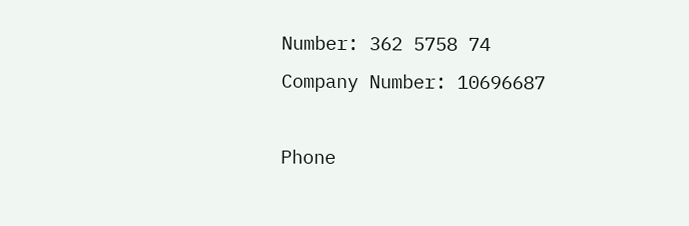Number: 362 5758 74
Company Number: 10696687

Phone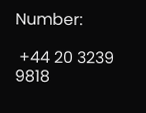Number:

 +44 20 3239 9818